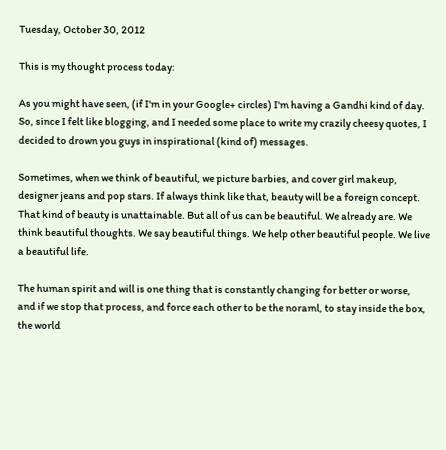Tuesday, October 30, 2012

This is my thought process today:

As you might have seen, (if I'm in your Google+ circles) I'm having a Gandhi kind of day. So, since I felt like blogging, and I needed some place to write my crazily cheesy quotes, I decided to drown you guys in inspirational (kind of) messages.

Sometimes, when we think of beautiful, we picture barbies, and cover girl makeup, designer jeans and pop stars. If always think like that, beauty will be a foreign concept. That kind of beauty is unattainable. But all of us can be beautiful. We already are. We think beautiful thoughts. We say beautiful things. We help other beautiful people. We live a beautiful life.

The human spirit and will is one thing that is constantly changing for better or worse, and if we stop that process, and force each other to be the noraml, to stay inside the box, the world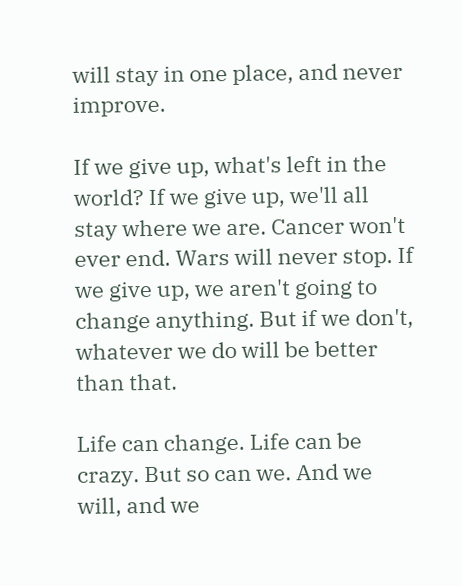will stay in one place, and never improve.

If we give up, what's left in the world? If we give up, we'll all stay where we are. Cancer won't ever end. Wars will never stop. If we give up, we aren't going to change anything. But if we don't, whatever we do will be better than that.

Life can change. Life can be crazy. But so can we. And we will, and we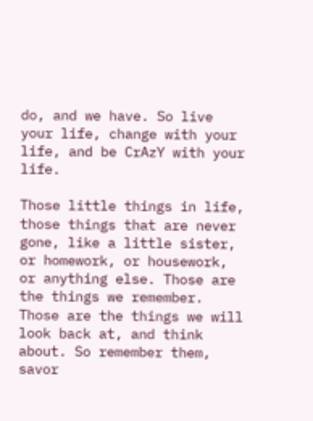do, and we have. So live your life, change with your life, and be CrAzY with your life.

Those little things in life, those things that are never gone, like a little sister, or homework, or housework, or anything else. Those are the things we remember. Those are the things we will look back at, and think about. So remember them, savor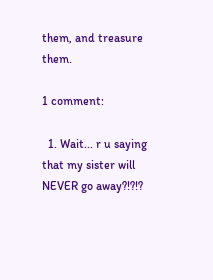them, and treasure them.

1 comment:

  1. Wait... r u saying that my sister will NEVER go away?!?!?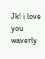Jk! i love you waverly